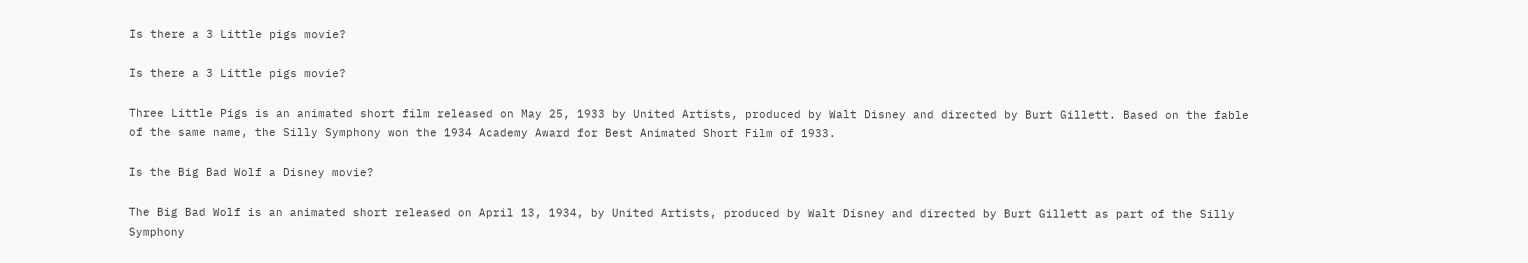Is there a 3 Little pigs movie?

Is there a 3 Little pigs movie?

Three Little Pigs is an animated short film released on May 25, 1933 by United Artists, produced by Walt Disney and directed by Burt Gillett. Based on the fable of the same name, the Silly Symphony won the 1934 Academy Award for Best Animated Short Film of 1933.

Is the Big Bad Wolf a Disney movie?

The Big Bad Wolf is an animated short released on April 13, 1934, by United Artists, produced by Walt Disney and directed by Burt Gillett as part of the Silly Symphony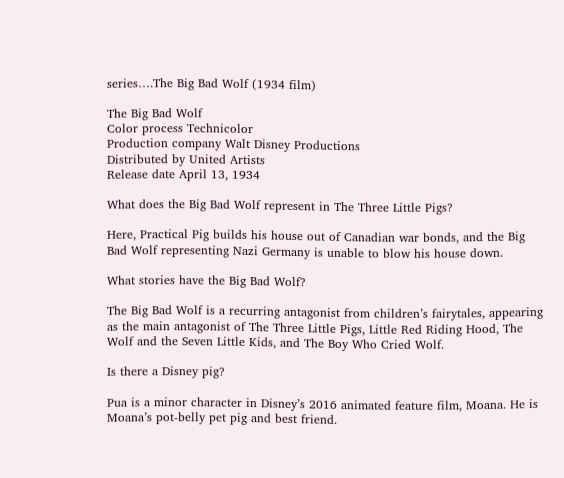series….The Big Bad Wolf (1934 film)

The Big Bad Wolf
Color process Technicolor
Production company Walt Disney Productions
Distributed by United Artists
Release date April 13, 1934

What does the Big Bad Wolf represent in The Three Little Pigs?

Here, Practical Pig builds his house out of Canadian war bonds, and the Big Bad Wolf representing Nazi Germany is unable to blow his house down.

What stories have the Big Bad Wolf?

The Big Bad Wolf is a recurring antagonist from children’s fairytales, appearing as the main antagonist of The Three Little Pigs, Little Red Riding Hood, The Wolf and the Seven Little Kids, and The Boy Who Cried Wolf.

Is there a Disney pig?

Pua is a minor character in Disney’s 2016 animated feature film, Moana. He is Moana’s pot-belly pet pig and best friend.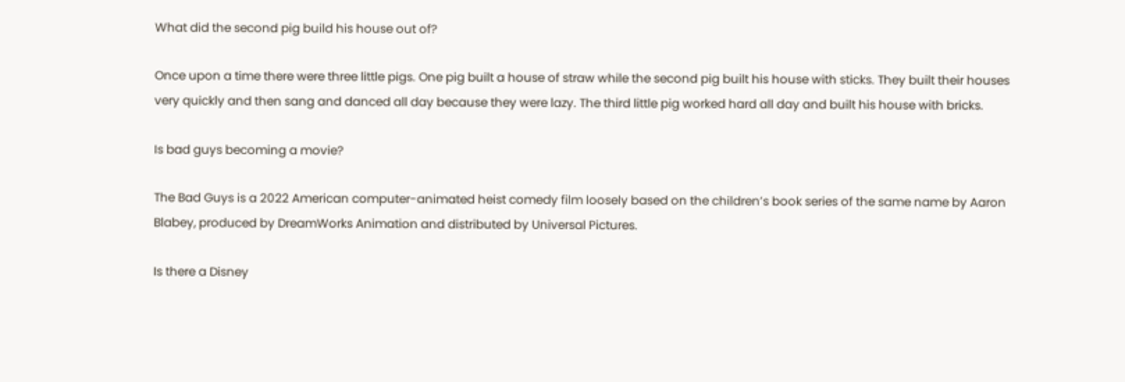What did the second pig build his house out of?

Once upon a time there were three little pigs. One pig built a house of straw while the second pig built his house with sticks. They built their houses very quickly and then sang and danced all day because they were lazy. The third little pig worked hard all day and built his house with bricks.

Is bad guys becoming a movie?

The Bad Guys is a 2022 American computer-animated heist comedy film loosely based on the children’s book series of the same name by Aaron Blabey, produced by DreamWorks Animation and distributed by Universal Pictures.

Is there a Disney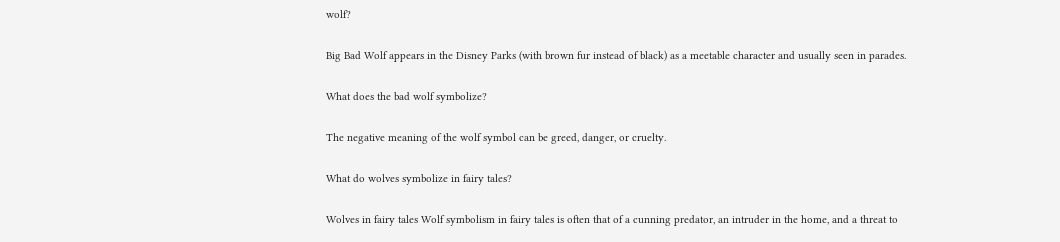wolf?

Big Bad Wolf appears in the Disney Parks (with brown fur instead of black) as a meetable character and usually seen in parades.

What does the bad wolf symbolize?

The negative meaning of the wolf symbol can be greed, danger, or cruelty.

What do wolves symbolize in fairy tales?

Wolves in fairy tales Wolf symbolism in fairy tales is often that of a cunning predator, an intruder in the home, and a threat to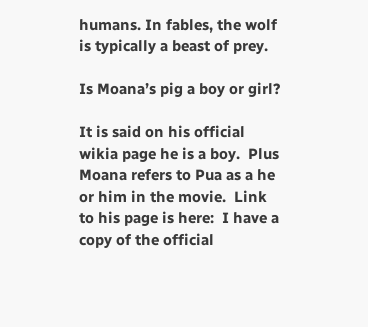humans. In fables, the wolf is typically a beast of prey.

Is Moana’s pig a boy or girl?

It is said on his official wikia page he is a boy.  Plus Moana refers to Pua as a he or him in the movie.  Link to his page is here:  I have a copy of the official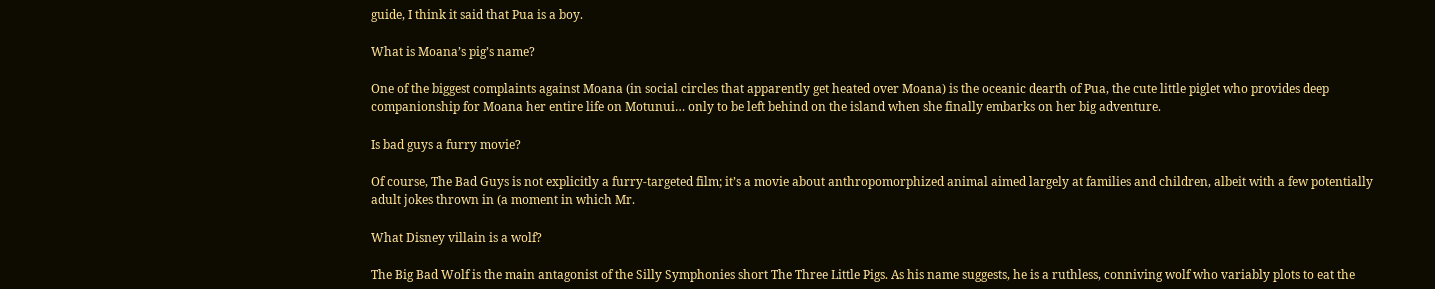guide, I think it said that Pua is a boy.

What is Moana’s pig’s name?

One of the biggest complaints against Moana (in social circles that apparently get heated over Moana) is the oceanic dearth of Pua, the cute little piglet who provides deep companionship for Moana her entire life on Motunui… only to be left behind on the island when she finally embarks on her big adventure.

Is bad guys a furry movie?

Of course, The Bad Guys is not explicitly a furry-targeted film; it’s a movie about anthropomorphized animal aimed largely at families and children, albeit with a few potentially adult jokes thrown in (a moment in which Mr.

What Disney villain is a wolf?

The Big Bad Wolf is the main antagonist of the Silly Symphonies short The Three Little Pigs. As his name suggests, he is a ruthless, conniving wolf who variably plots to eat the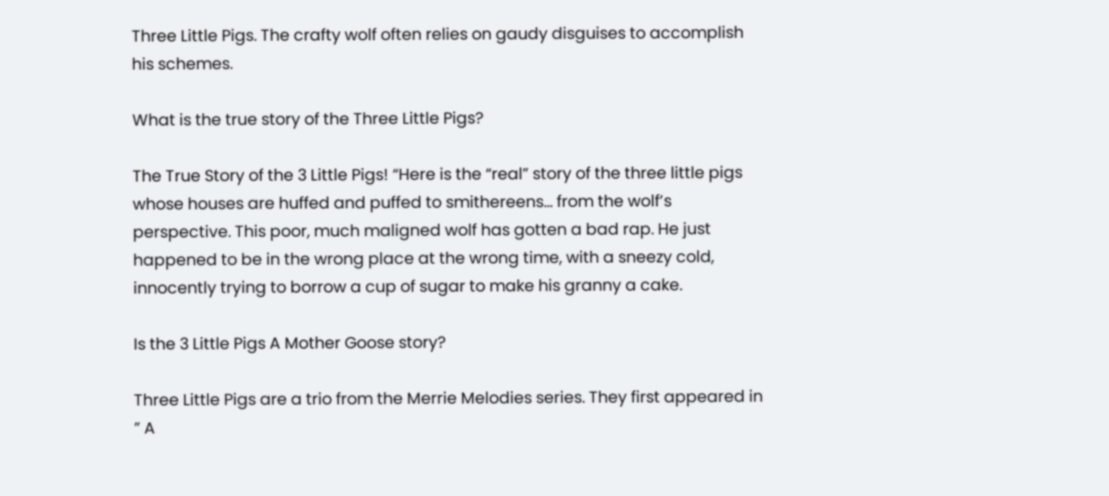Three Little Pigs. The crafty wolf often relies on gaudy disguises to accomplish his schemes.

What is the true story of the Three Little Pigs?

The True Story of the 3 Little Pigs! “Here is the “real” story of the three little pigs whose houses are huffed and puffed to smithereens… from the wolf’s perspective. This poor, much maligned wolf has gotten a bad rap. He just happened to be in the wrong place at the wrong time, with a sneezy cold, innocently trying to borrow a cup of sugar to make his granny a cake.

Is the 3 Little Pigs A Mother Goose story?

Three Little Pigs are a trio from the Merrie Melodies series. They first appeared in ” A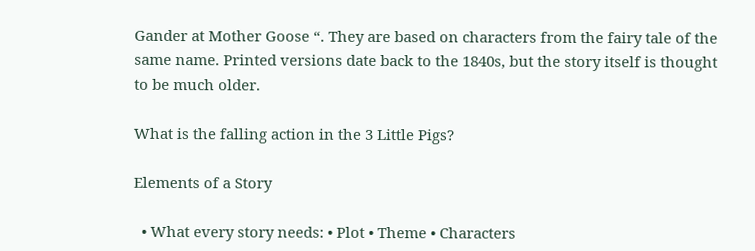Gander at Mother Goose “. They are based on characters from the fairy tale of the same name. Printed versions date back to the 1840s, but the story itself is thought to be much older.

What is the falling action in the 3 Little Pigs?

Elements of a Story

  • What every story needs: • Plot • Theme • Characters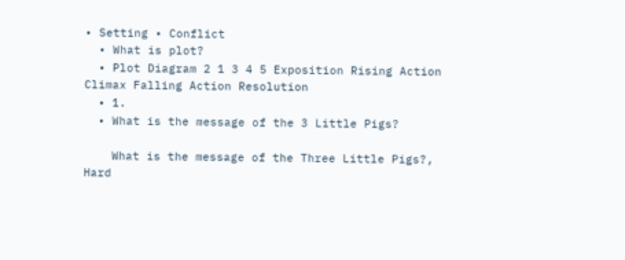• Setting • Conflict
  • What is plot?
  • Plot Diagram 2 1 3 4 5 Exposition Rising Action Climax Falling Action Resolution
  • 1.
  • What is the message of the 3 Little Pigs?

    What is the message of the Three Little Pigs?, Hard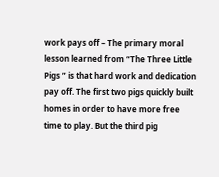work pays off – The primary moral lesson learned from “The Three Little Pigs ” is that hard work and dedication pay off. The first two pigs quickly built homes in order to have more free time to play. But the third pig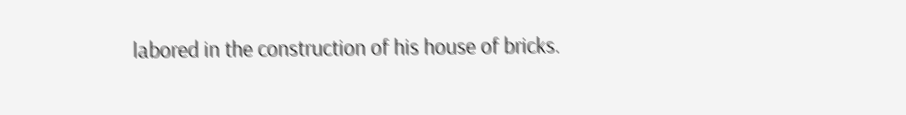labored in the construction of his house of bricks.